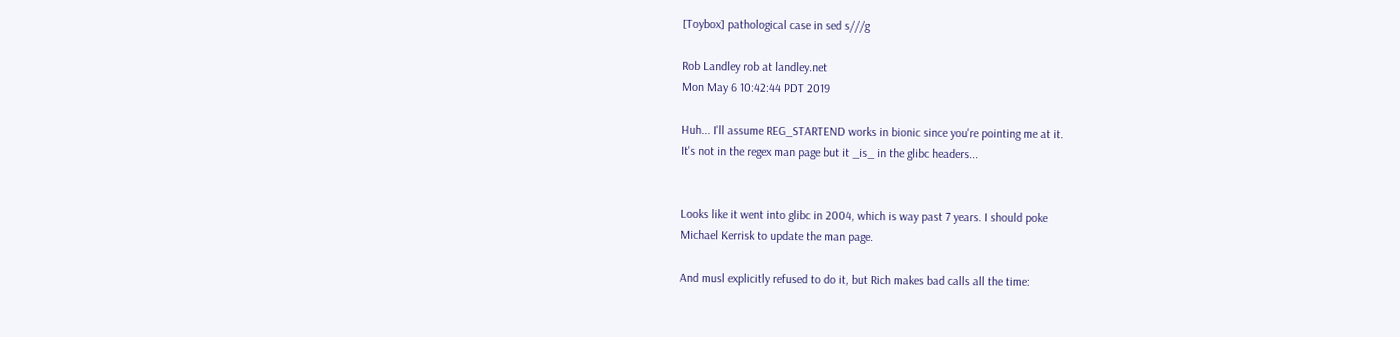[Toybox] pathological case in sed s///g

Rob Landley rob at landley.net
Mon May 6 10:42:44 PDT 2019

Huh... I'll assume REG_STARTEND works in bionic since you're pointing me at it.
It's not in the regex man page but it _is_ in the glibc headers...


Looks like it went into glibc in 2004, which is way past 7 years. I should poke
Michael Kerrisk to update the man page.

And musl explicitly refused to do it, but Rich makes bad calls all the time: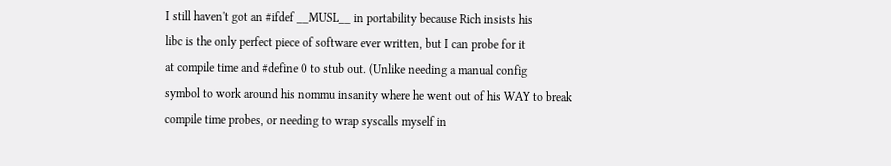I still haven't got an #ifdef __MUSL__ in portability because Rich insists his
libc is the only perfect piece of software ever written, but I can probe for it
at compile time and #define 0 to stub out. (Unlike needing a manual config
symbol to work around his nommu insanity where he went out of his WAY to break
compile time probes, or needing to wrap syscalls myself in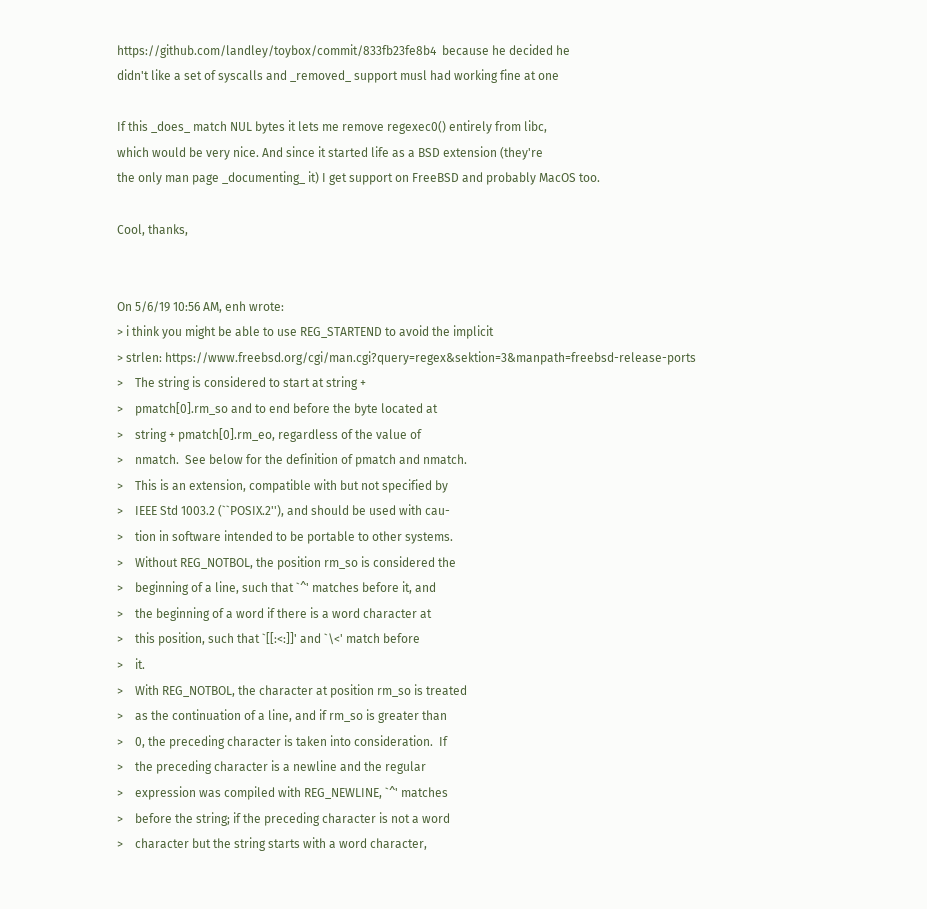https://github.com/landley/toybox/commit/833fb23fe8b4  because he decided he
didn't like a set of syscalls and _removed_ support musl had working fine at one

If this _does_ match NUL bytes it lets me remove regexec0() entirely from libc,
which would be very nice. And since it started life as a BSD extension (they're
the only man page _documenting_ it) I get support on FreeBSD and probably MacOS too.

Cool, thanks,


On 5/6/19 10:56 AM, enh wrote:
> i think you might be able to use REG_STARTEND to avoid the implicit
> strlen: https://www.freebsd.org/cgi/man.cgi?query=regex&sektion=3&manpath=freebsd-release-ports
>    The string is considered to start at string +
>    pmatch[0].rm_so and to end before the byte located at
>    string + pmatch[0].rm_eo, regardless of the value of
>    nmatch.  See below for the definition of pmatch and nmatch.
>    This is an extension, compatible with but not specified by
>    IEEE Std 1003.2 (``POSIX.2''), and should be used with cau-
>    tion in software intended to be portable to other systems.
>    Without REG_NOTBOL, the position rm_so is considered the
>    beginning of a line, such that `^' matches before it, and
>    the beginning of a word if there is a word character at
>    this position, such that `[[:<:]]' and `\<' match before
>    it.
>    With REG_NOTBOL, the character at position rm_so is treated
>    as the continuation of a line, and if rm_so is greater than
>    0, the preceding character is taken into consideration.  If
>    the preceding character is a newline and the regular
>    expression was compiled with REG_NEWLINE, `^' matches
>    before the string; if the preceding character is not a word
>    character but the string starts with a word character,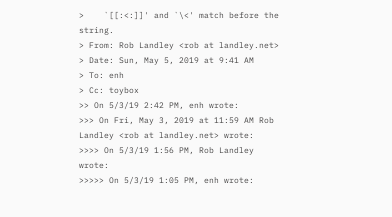>    `[[:<:]]' and `\<' match before the string.
> From: Rob Landley <rob at landley.net>
> Date: Sun, May 5, 2019 at 9:41 AM
> To: enh
> Cc: toybox
>> On 5/3/19 2:42 PM, enh wrote:
>>> On Fri, May 3, 2019 at 11:59 AM Rob Landley <rob at landley.net> wrote:
>>>> On 5/3/19 1:56 PM, Rob Landley wrote:
>>>>> On 5/3/19 1:05 PM, enh wrote: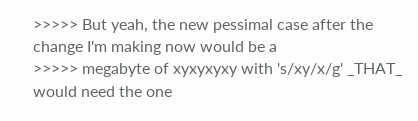>>>>> But yeah, the new pessimal case after the change I'm making now would be a
>>>>> megabyte of xyxyxyxy with 's/xy/x/g' _THAT_ would need the one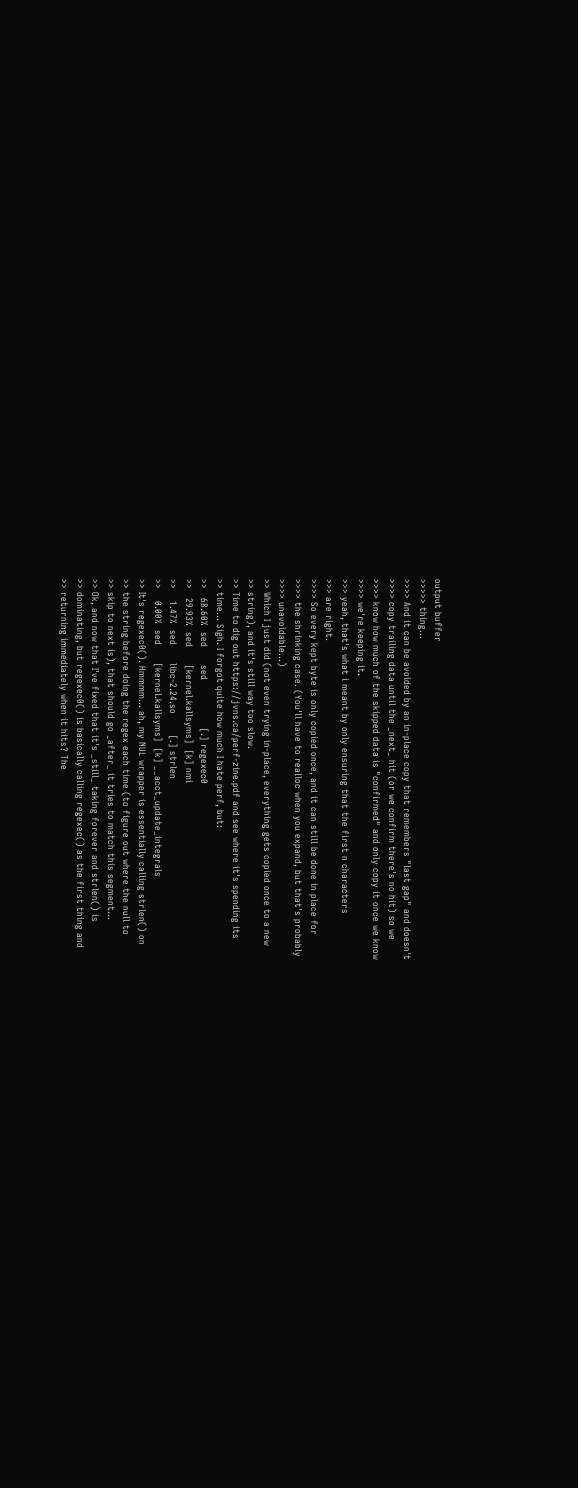output buffer
>>>>> thing...
>>>> And it can be avoided by an in-place copy that remembers "last gap" and doesn't
>>>> copy trailing data until the _next_ hit (or we confirm there's no hit) so we
>>>> know how much of the skipped data is "confirmed" and only copy it once we know
>>>> we're keeping it.
>>> yeah, that's what i meant by only ensuring that the first n characters
>>> are right.
>>>> So every kept byte is only copied once, and it can still be done in place for
>>>> the shrinking case. (You'll have to realloc when you expand, but that's probably
>>>> unavoidable...)
>> Which I just did (not even trying in-place, everything gets copied once to a new
>> string), and it's still way too slow.
>> Time to dig out https://jvns.ca/perf-zine.pdf and see where it's spending its
>> time... Sigh. I forgot quite how much I hate perf, but:
>>   68.60%  sed      sed                [.] regexec0
>>   29.93%  sed      [kernel.kallsyms]  [k] nmi
>>    1.47%  sed      libc-2.24.so       [.] strlen
>>    0.00%  sed      [kernel.kallsyms]  [k] __acct_update_integrals
>> It's regexec0(). Hmmmm... ah, my NUL wrapper is essentially calling strlen() on
>> the string before doing the regex each time (to figure out where the null to
>> skip to next is), that should go _after_ it tries to match this segment...
>> Ok, and now that I've fixed that it's _still_ taking forever and strlen() is
>> dominating, but regexec0() is basically calling regexec() as the first thing and
>> returning immediately when it hits? The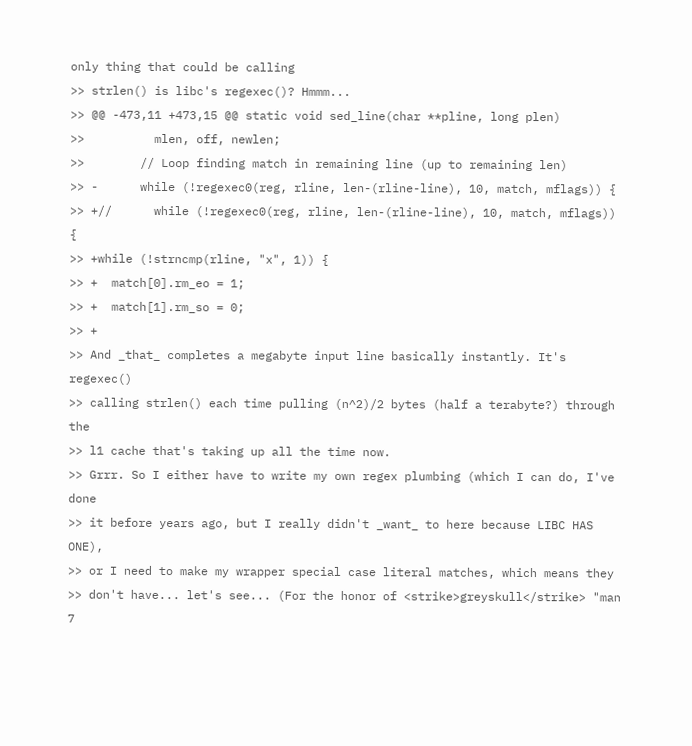only thing that could be calling
>> strlen() is libc's regexec()? Hmmm...
>> @@ -473,11 +473,15 @@ static void sed_line(char **pline, long plen)
>>          mlen, off, newlen;
>>        // Loop finding match in remaining line (up to remaining len)
>> -      while (!regexec0(reg, rline, len-(rline-line), 10, match, mflags)) {
>> +//      while (!regexec0(reg, rline, len-(rline-line), 10, match, mflags)) {
>> +while (!strncmp(rline, "x", 1)) {
>> +  match[0].rm_eo = 1;
>> +  match[1].rm_so = 0;
>> +
>> And _that_ completes a megabyte input line basically instantly. It's regexec()
>> calling strlen() each time pulling (n^2)/2 bytes (half a terabyte?) through the
>> l1 cache that's taking up all the time now.
>> Grrr. So I either have to write my own regex plumbing (which I can do, I've done
>> it before years ago, but I really didn't _want_ to here because LIBC HAS ONE),
>> or I need to make my wrapper special case literal matches, which means they
>> don't have... let's see... (For the honor of <strike>greyskull</strike> "man 7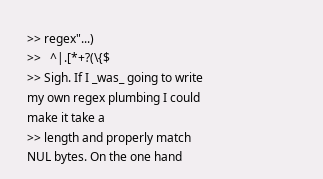>> regex"...)
>>   ^|.[*+?(\{$
>> Sigh. If I _was_ going to write my own regex plumbing I could make it take a
>> length and properly match NUL bytes. On the one hand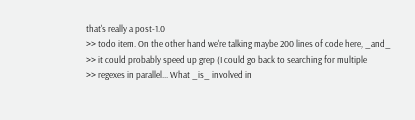that's really a post-1.0
>> todo item. On the other hand we're talking maybe 200 lines of code here, _and_
>> it could probably speed up grep (I could go back to searching for multiple
>> regexes in parallel... What _is_ involved in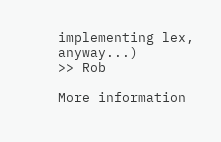implementing lex, anyway...)
>> Rob

More information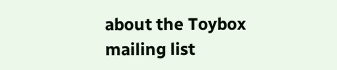about the Toybox mailing list